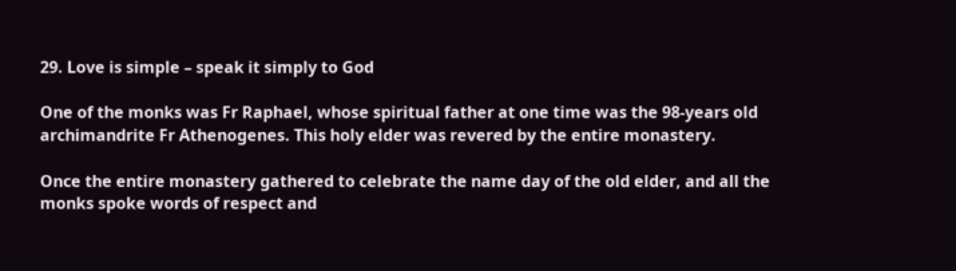29. Love is simple – speak it simply to God

One of the monks was Fr Raphael, whose spiritual father at one time was the 98-years old archimandrite Fr Athenogenes. This holy elder was revered by the entire monastery.

Once the entire monastery gathered to celebrate the name day of the old elder, and all the monks spoke words of respect and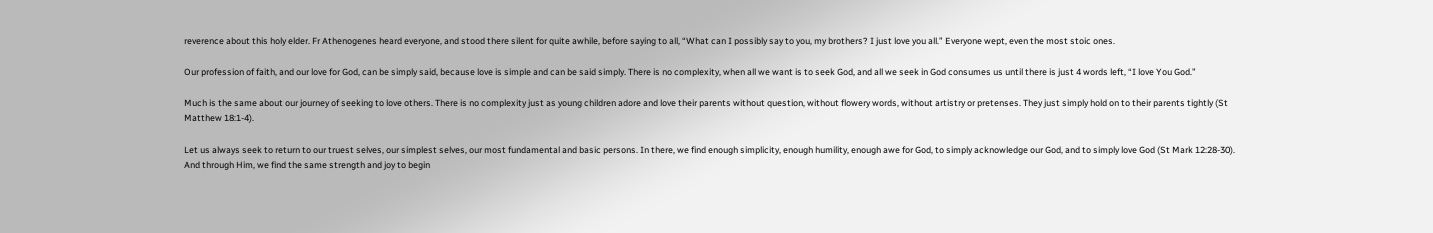reverence about this holy elder. Fr Athenogenes heard everyone, and stood there silent for quite awhile, before saying to all, “What can I possibly say to you, my brothers? I just love you all.” Everyone wept, even the most stoic ones.

Our profession of faith, and our love for God, can be simply said, because love is simple and can be said simply. There is no complexity, when all we want is to seek God, and all we seek in God consumes us until there is just 4 words left, “I love You God.”

Much is the same about our journey of seeking to love others. There is no complexity just as young children adore and love their parents without question, without flowery words, without artistry or pretenses. They just simply hold on to their parents tightly (St Matthew 18:1-4).

Let us always seek to return to our truest selves, our simplest selves, our most fundamental and basic persons. In there, we find enough simplicity, enough humility, enough awe for God, to simply acknowledge our God, and to simply love God (St Mark 12:28-30). And through Him, we find the same strength and joy to begin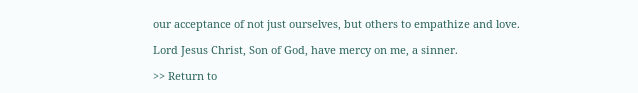our acceptance of not just ourselves, but others to empathize and love.

Lord Jesus Christ, Son of God, have mercy on me, a sinner.

>> Return to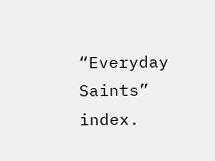“Everyday Saints” index.